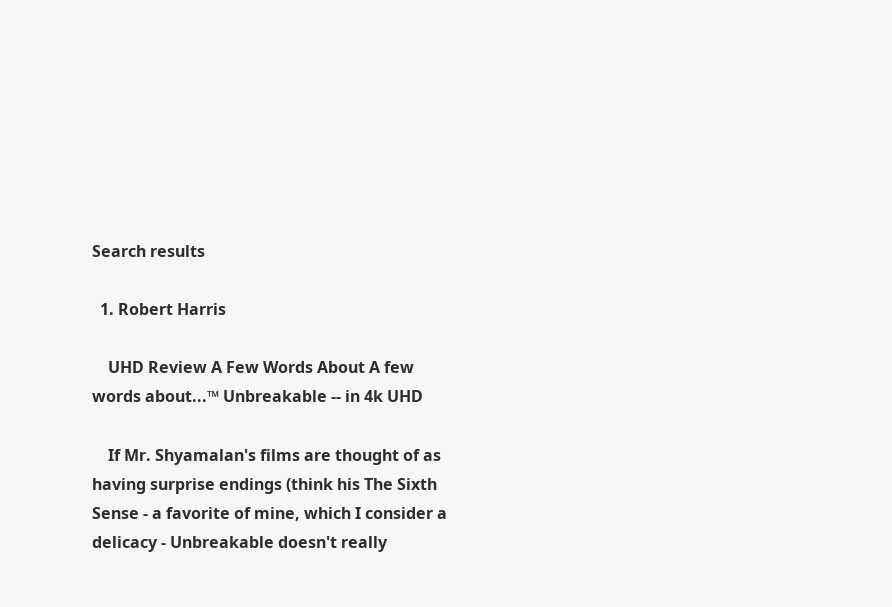Search results

  1. Robert Harris

    UHD Review A Few Words About A few words about...™ Unbreakable -- in 4k UHD

    If Mr. Shyamalan's films are thought of as having surprise endings (think his The Sixth Sense - a favorite of mine, which I consider a delicacy - Unbreakable doesn't really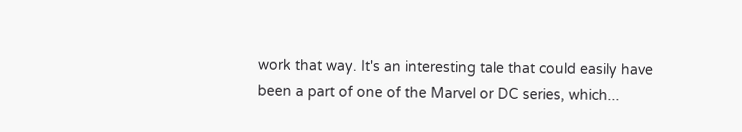work that way. It's an interesting tale that could easily have been a part of one of the Marvel or DC series, which...